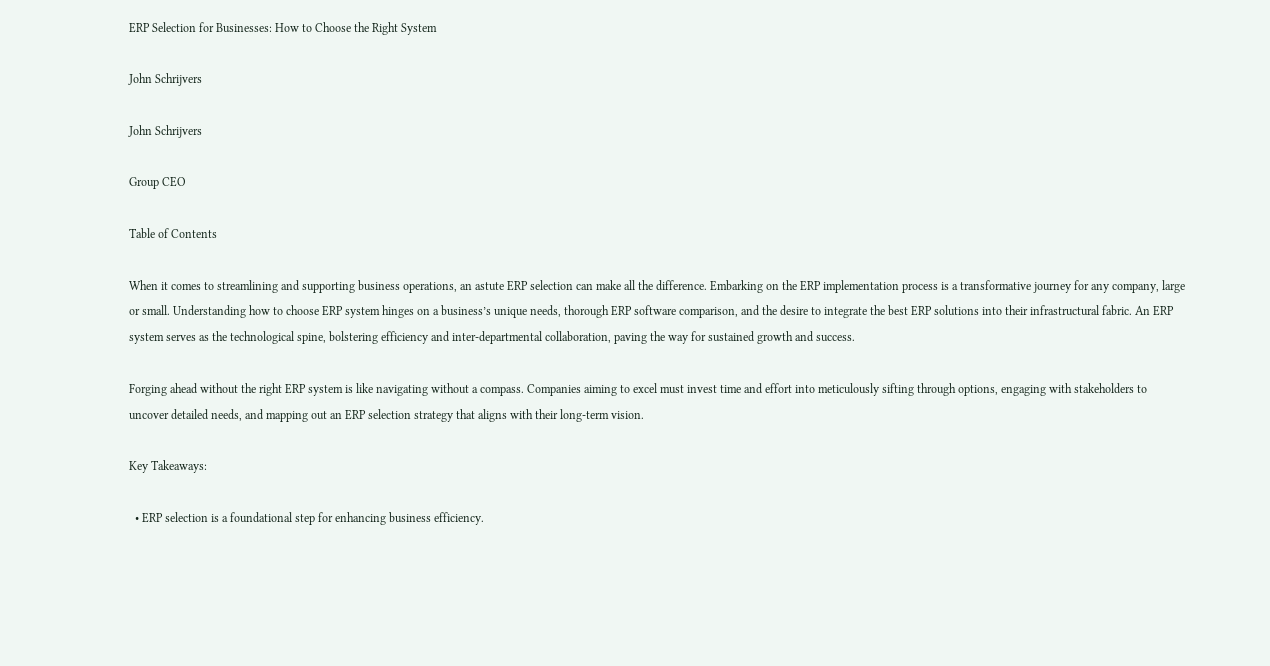ERP Selection for Businesses: How to Choose the Right System

John Schrijvers

John Schrijvers

Group CEO

Table of Contents

When it comes to streamlining and supporting business operations, an astute ERP selection can make all the difference. Embarking on the ERP implementation process is a transformative journey for any company, large or small. Understanding how to choose ERP system hinges on a business’s unique needs, thorough ERP software comparison, and the desire to integrate the best ERP solutions into their infrastructural fabric. An ERP system serves as the technological spine, bolstering efficiency and inter-departmental collaboration, paving the way for sustained growth and success.

Forging ahead without the right ERP system is like navigating without a compass. Companies aiming to excel must invest time and effort into meticulously sifting through options, engaging with stakeholders to uncover detailed needs, and mapping out an ERP selection strategy that aligns with their long-term vision.

Key Takeaways:

  • ERP selection is a foundational step for enhancing business efficiency.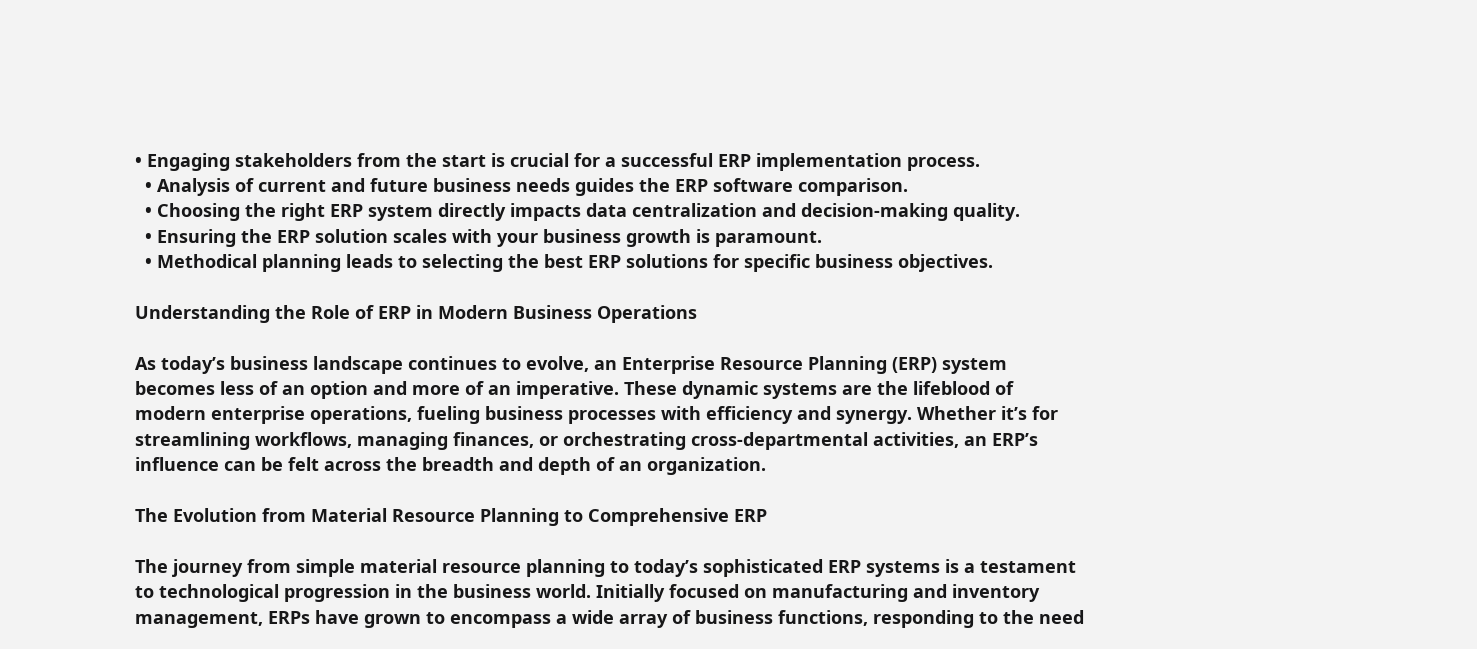• Engaging stakeholders from the start is crucial for a successful ERP implementation process.
  • Analysis of current and future business needs guides the ERP software comparison.
  • Choosing the right ERP system directly impacts data centralization and decision-making quality.
  • Ensuring the ERP solution scales with your business growth is paramount.
  • Methodical planning leads to selecting the best ERP solutions for specific business objectives.

Understanding the Role of ERP in Modern Business Operations

As today’s business landscape continues to evolve, an Enterprise Resource Planning (ERP) system becomes less of an option and more of an imperative. These dynamic systems are the lifeblood of modern enterprise operations, fueling business processes with efficiency and synergy. Whether it’s for streamlining workflows, managing finances, or orchestrating cross-departmental activities, an ERP’s influence can be felt across the breadth and depth of an organization.

The Evolution from Material Resource Planning to Comprehensive ERP

The journey from simple material resource planning to today’s sophisticated ERP systems is a testament to technological progression in the business world. Initially focused on manufacturing and inventory management, ERPs have grown to encompass a wide array of business functions, responding to the need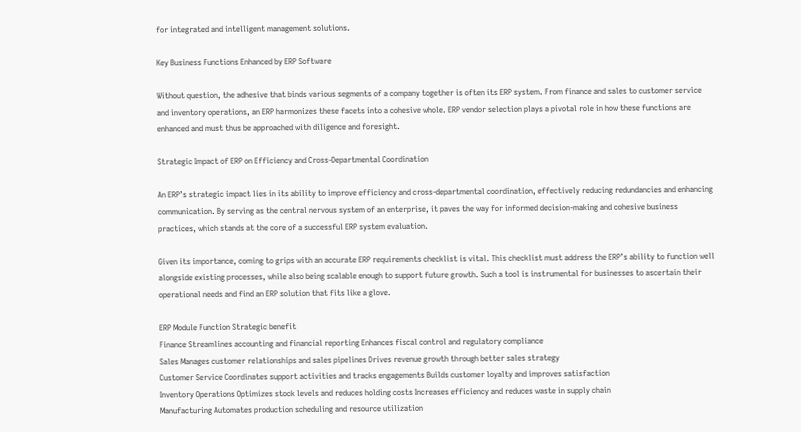for integrated and intelligent management solutions.

Key Business Functions Enhanced by ERP Software

Without question, the adhesive that binds various segments of a company together is often its ERP system. From finance and sales to customer service and inventory operations, an ERP harmonizes these facets into a cohesive whole. ERP vendor selection plays a pivotal role in how these functions are enhanced and must thus be approached with diligence and foresight.

Strategic Impact of ERP on Efficiency and Cross-Departmental Coordination

An ERP’s strategic impact lies in its ability to improve efficiency and cross-departmental coordination, effectively reducing redundancies and enhancing communication. By serving as the central nervous system of an enterprise, it paves the way for informed decision-making and cohesive business practices, which stands at the core of a successful ERP system evaluation.

Given its importance, coming to grips with an accurate ERP requirements checklist is vital. This checklist must address the ERP’s ability to function well alongside existing processes, while also being scalable enough to support future growth. Such a tool is instrumental for businesses to ascertain their operational needs and find an ERP solution that fits like a glove.

ERP Module Function Strategic benefit
Finance Streamlines accounting and financial reporting Enhances fiscal control and regulatory compliance
Sales Manages customer relationships and sales pipelines Drives revenue growth through better sales strategy
Customer Service Coordinates support activities and tracks engagements Builds customer loyalty and improves satisfaction
Inventory Operations Optimizes stock levels and reduces holding costs Increases efficiency and reduces waste in supply chain
Manufacturing Automates production scheduling and resource utilization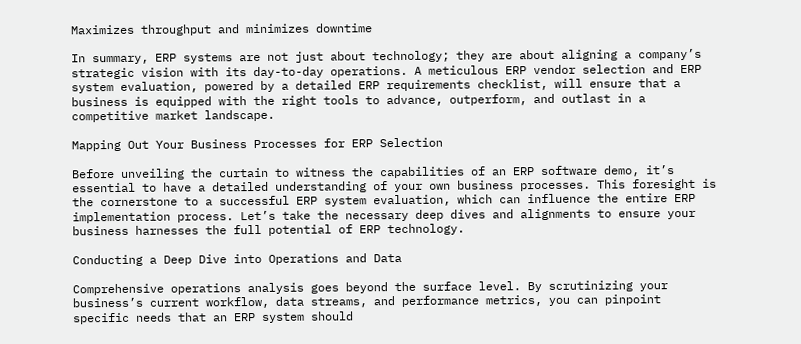Maximizes throughput and minimizes downtime

In summary, ERP systems are not just about technology; they are about aligning a company’s strategic vision with its day-to-day operations. A meticulous ERP vendor selection and ERP system evaluation, powered by a detailed ERP requirements checklist, will ensure that a business is equipped with the right tools to advance, outperform, and outlast in a competitive market landscape.

Mapping Out Your Business Processes for ERP Selection

Before unveiling the curtain to witness the capabilities of an ERP software demo, it’s essential to have a detailed understanding of your own business processes. This foresight is the cornerstone to a successful ERP system evaluation, which can influence the entire ERP implementation process. Let’s take the necessary deep dives and alignments to ensure your business harnesses the full potential of ERP technology.

Conducting a Deep Dive into Operations and Data

Comprehensive operations analysis goes beyond the surface level. By scrutinizing your business’s current workflow, data streams, and performance metrics, you can pinpoint specific needs that an ERP system should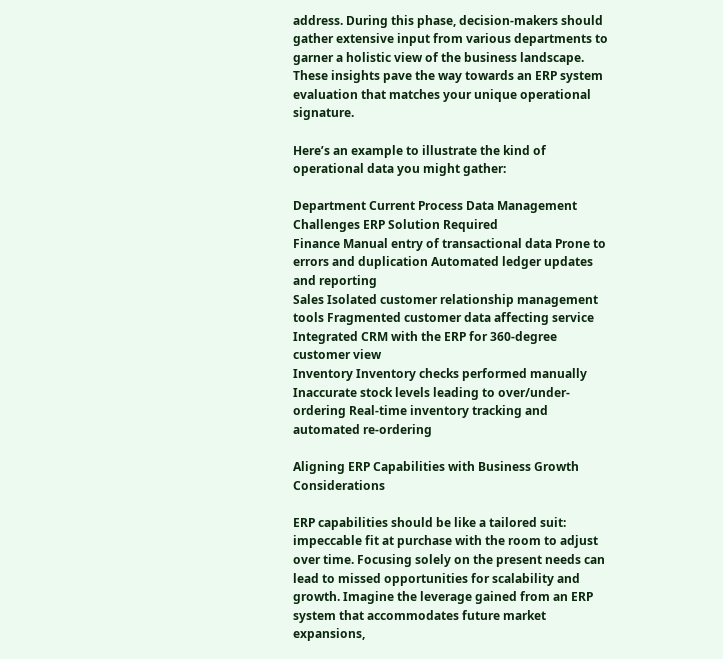address. During this phase, decision-makers should gather extensive input from various departments to garner a holistic view of the business landscape. These insights pave the way towards an ERP system evaluation that matches your unique operational signature.

Here’s an example to illustrate the kind of operational data you might gather:

Department Current Process Data Management Challenges ERP Solution Required
Finance Manual entry of transactional data Prone to errors and duplication Automated ledger updates and reporting
Sales Isolated customer relationship management tools Fragmented customer data affecting service Integrated CRM with the ERP for 360-degree customer view
Inventory Inventory checks performed manually Inaccurate stock levels leading to over/under-ordering Real-time inventory tracking and automated re-ordering

Aligning ERP Capabilities with Business Growth Considerations

ERP capabilities should be like a tailored suit: impeccable fit at purchase with the room to adjust over time. Focusing solely on the present needs can lead to missed opportunities for scalability and growth. Imagine the leverage gained from an ERP system that accommodates future market expansions,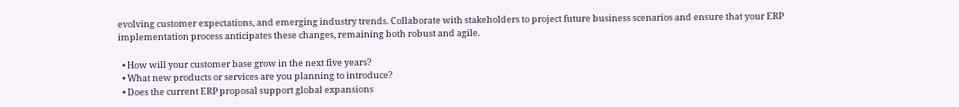evolving customer expectations, and emerging industry trends. Collaborate with stakeholders to project future business scenarios and ensure that your ERP implementation process anticipates these changes, remaining both robust and agile.

  • How will your customer base grow in the next five years?
  • What new products or services are you planning to introduce?
  • Does the current ERP proposal support global expansions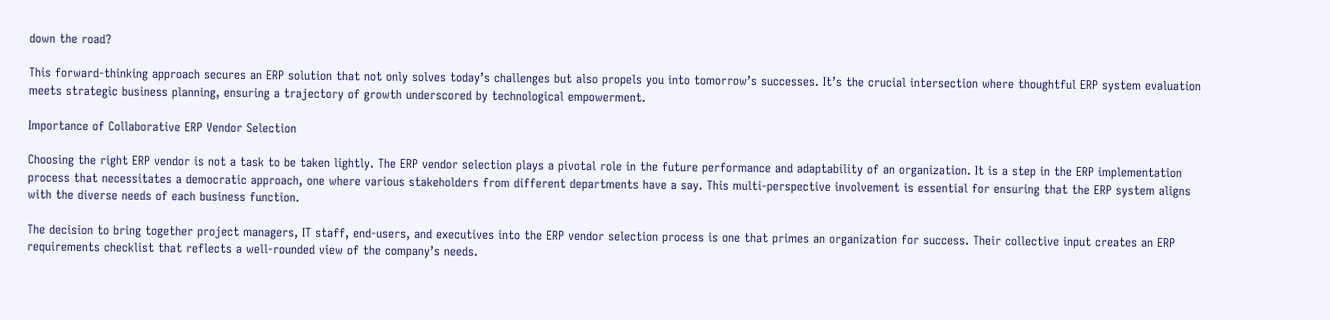down the road?

This forward-thinking approach secures an ERP solution that not only solves today’s challenges but also propels you into tomorrow’s successes. It’s the crucial intersection where thoughtful ERP system evaluation meets strategic business planning, ensuring a trajectory of growth underscored by technological empowerment.

Importance of Collaborative ERP Vendor Selection

Choosing the right ERP vendor is not a task to be taken lightly. The ERP vendor selection plays a pivotal role in the future performance and adaptability of an organization. It is a step in the ERP implementation process that necessitates a democratic approach, one where various stakeholders from different departments have a say. This multi-perspective involvement is essential for ensuring that the ERP system aligns with the diverse needs of each business function.

The decision to bring together project managers, IT staff, end-users, and executives into the ERP vendor selection process is one that primes an organization for success. Their collective input creates an ERP requirements checklist that reflects a well-rounded view of the company’s needs.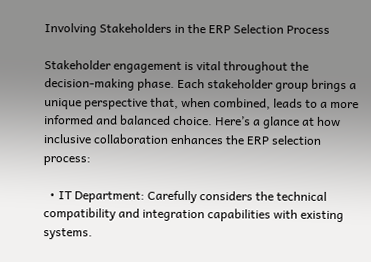Involving Stakeholders in the ERP Selection Process

Stakeholder engagement is vital throughout the decision-making phase. Each stakeholder group brings a unique perspective that, when combined, leads to a more informed and balanced choice. Here’s a glance at how inclusive collaboration enhances the ERP selection process:

  • IT Department: Carefully considers the technical compatibility and integration capabilities with existing systems.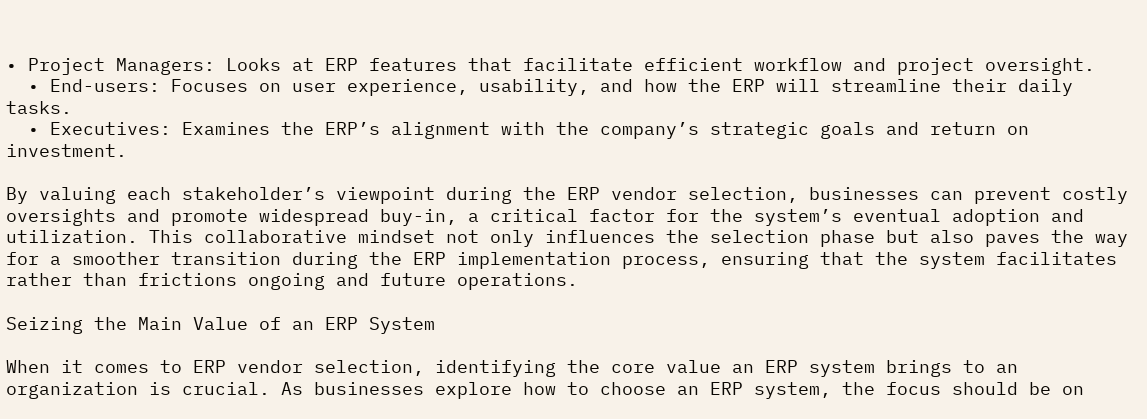• Project Managers: Looks at ERP features that facilitate efficient workflow and project oversight.
  • End-users: Focuses on user experience, usability, and how the ERP will streamline their daily tasks.
  • Executives: Examines the ERP’s alignment with the company’s strategic goals and return on investment.

By valuing each stakeholder’s viewpoint during the ERP vendor selection, businesses can prevent costly oversights and promote widespread buy-in, a critical factor for the system’s eventual adoption and utilization. This collaborative mindset not only influences the selection phase but also paves the way for a smoother transition during the ERP implementation process, ensuring that the system facilitates rather than frictions ongoing and future operations.

Seizing the Main Value of an ERP System

When it comes to ERP vendor selection, identifying the core value an ERP system brings to an organization is crucial. As businesses explore how to choose an ERP system, the focus should be on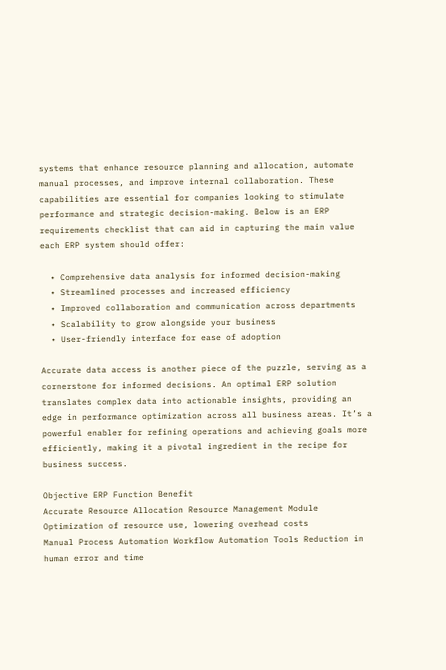systems that enhance resource planning and allocation, automate manual processes, and improve internal collaboration. These capabilities are essential for companies looking to stimulate performance and strategic decision-making. Below is an ERP requirements checklist that can aid in capturing the main value each ERP system should offer:

  • Comprehensive data analysis for informed decision-making
  • Streamlined processes and increased efficiency
  • Improved collaboration and communication across departments
  • Scalability to grow alongside your business
  • User-friendly interface for ease of adoption

Accurate data access is another piece of the puzzle, serving as a cornerstone for informed decisions. An optimal ERP solution translates complex data into actionable insights, providing an edge in performance optimization across all business areas. It’s a powerful enabler for refining operations and achieving goals more efficiently, making it a pivotal ingredient in the recipe for business success.

Objective ERP Function Benefit
Accurate Resource Allocation Resource Management Module Optimization of resource use, lowering overhead costs
Manual Process Automation Workflow Automation Tools Reduction in human error and time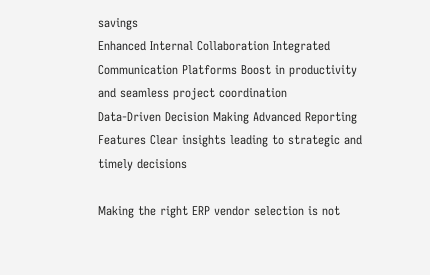savings
Enhanced Internal Collaboration Integrated Communication Platforms Boost in productivity and seamless project coordination
Data-Driven Decision Making Advanced Reporting Features Clear insights leading to strategic and timely decisions

Making the right ERP vendor selection is not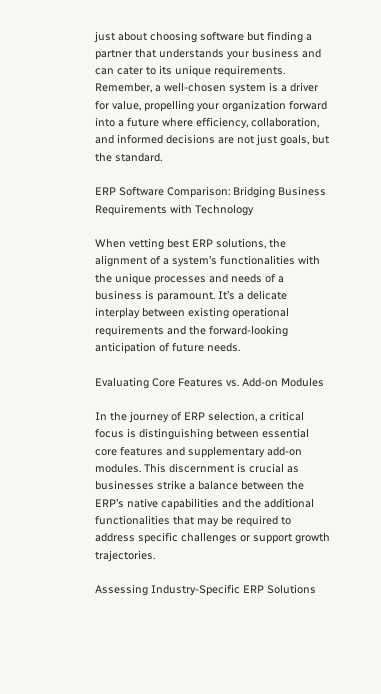just about choosing software but finding a partner that understands your business and can cater to its unique requirements. Remember, a well-chosen system is a driver for value, propelling your organization forward into a future where efficiency, collaboration, and informed decisions are not just goals, but the standard.

ERP Software Comparison: Bridging Business Requirements with Technology

When vetting best ERP solutions, the alignment of a system’s functionalities with the unique processes and needs of a business is paramount. It’s a delicate interplay between existing operational requirements and the forward-looking anticipation of future needs.

Evaluating Core Features vs. Add-on Modules

In the journey of ERP selection, a critical focus is distinguishing between essential core features and supplementary add-on modules. This discernment is crucial as businesses strike a balance between the ERP’s native capabilities and the additional functionalities that may be required to address specific challenges or support growth trajectories.

Assessing Industry-Specific ERP Solutions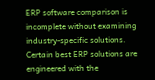ERP software comparison is incomplete without examining industry-specific solutions. Certain best ERP solutions are engineered with the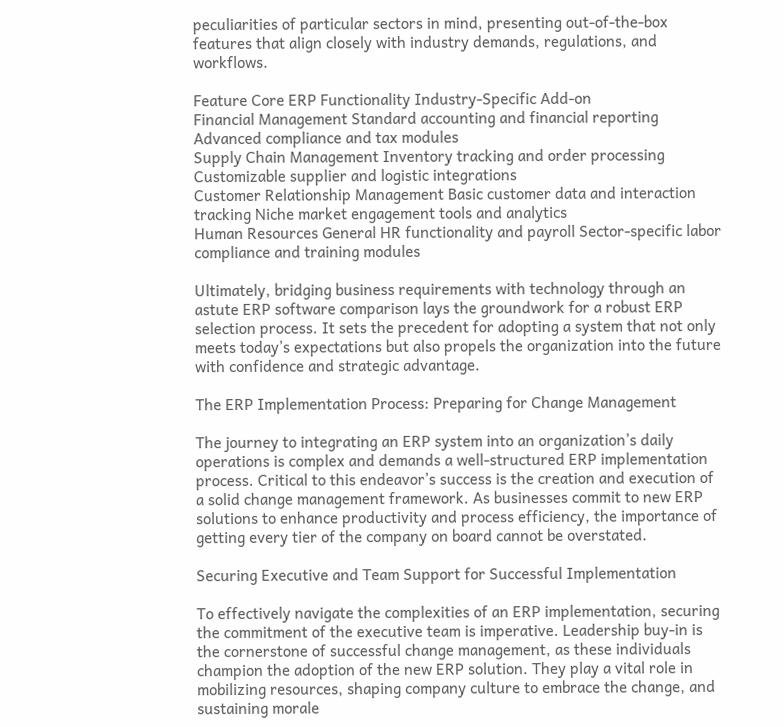peculiarities of particular sectors in mind, presenting out-of-the-box features that align closely with industry demands, regulations, and workflows.

Feature Core ERP Functionality Industry-Specific Add-on
Financial Management Standard accounting and financial reporting Advanced compliance and tax modules
Supply Chain Management Inventory tracking and order processing Customizable supplier and logistic integrations
Customer Relationship Management Basic customer data and interaction tracking Niche market engagement tools and analytics
Human Resources General HR functionality and payroll Sector-specific labor compliance and training modules

Ultimately, bridging business requirements with technology through an astute ERP software comparison lays the groundwork for a robust ERP selection process. It sets the precedent for adopting a system that not only meets today’s expectations but also propels the organization into the future with confidence and strategic advantage.

The ERP Implementation Process: Preparing for Change Management

The journey to integrating an ERP system into an organization’s daily operations is complex and demands a well-structured ERP implementation process. Critical to this endeavor’s success is the creation and execution of a solid change management framework. As businesses commit to new ERP solutions to enhance productivity and process efficiency, the importance of getting every tier of the company on board cannot be overstated.

Securing Executive and Team Support for Successful Implementation

To effectively navigate the complexities of an ERP implementation, securing the commitment of the executive team is imperative. Leadership buy-in is the cornerstone of successful change management, as these individuals champion the adoption of the new ERP solution. They play a vital role in mobilizing resources, shaping company culture to embrace the change, and sustaining morale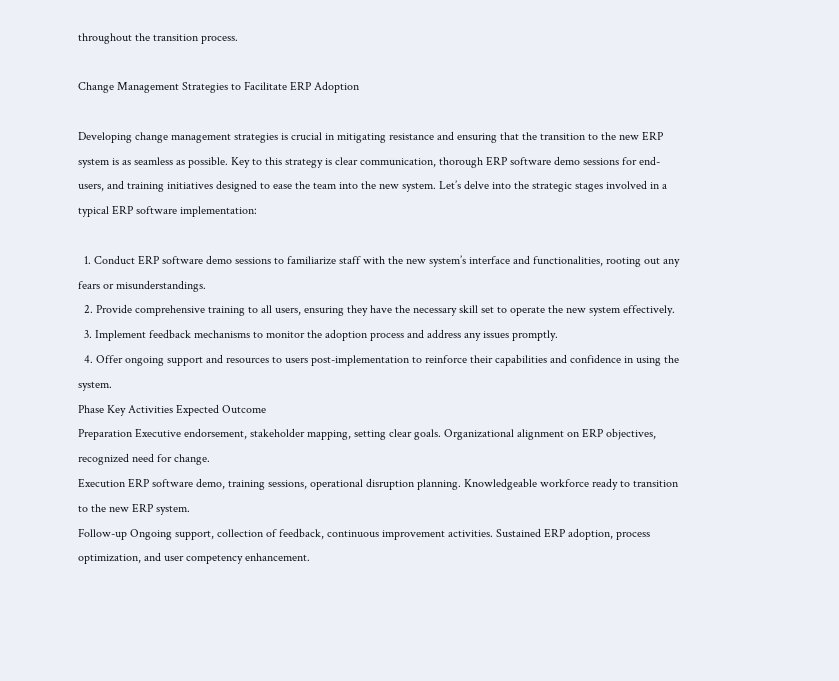throughout the transition process.

Change Management Strategies to Facilitate ERP Adoption

Developing change management strategies is crucial in mitigating resistance and ensuring that the transition to the new ERP system is as seamless as possible. Key to this strategy is clear communication, thorough ERP software demo sessions for end-users, and training initiatives designed to ease the team into the new system. Let’s delve into the strategic stages involved in a typical ERP software implementation:

  1. Conduct ERP software demo sessions to familiarize staff with the new system’s interface and functionalities, rooting out any fears or misunderstandings.
  2. Provide comprehensive training to all users, ensuring they have the necessary skill set to operate the new system effectively.
  3. Implement feedback mechanisms to monitor the adoption process and address any issues promptly.
  4. Offer ongoing support and resources to users post-implementation to reinforce their capabilities and confidence in using the system.
Phase Key Activities Expected Outcome
Preparation Executive endorsement, stakeholder mapping, setting clear goals. Organizational alignment on ERP objectives, recognized need for change.
Execution ERP software demo, training sessions, operational disruption planning. Knowledgeable workforce ready to transition to the new ERP system.
Follow-up Ongoing support, collection of feedback, continuous improvement activities. Sustained ERP adoption, process optimization, and user competency enhancement.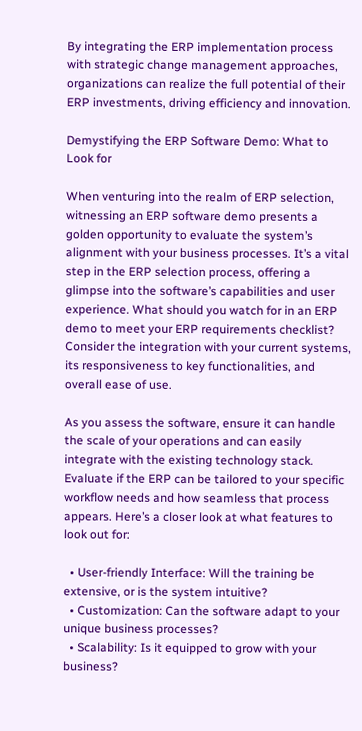By integrating the ERP implementation process with strategic change management approaches, organizations can realize the full potential of their ERP investments, driving efficiency and innovation.

Demystifying the ERP Software Demo: What to Look for

When venturing into the realm of ERP selection, witnessing an ERP software demo presents a golden opportunity to evaluate the system’s alignment with your business processes. It’s a vital step in the ERP selection process, offering a glimpse into the software’s capabilities and user experience. What should you watch for in an ERP demo to meet your ERP requirements checklist? Consider the integration with your current systems, its responsiveness to key functionalities, and overall ease of use.

As you assess the software, ensure it can handle the scale of your operations and can easily integrate with the existing technology stack. Evaluate if the ERP can be tailored to your specific workflow needs and how seamless that process appears. Here’s a closer look at what features to look out for:

  • User-friendly Interface: Will the training be extensive, or is the system intuitive?
  • Customization: Can the software adapt to your unique business processes?
  • Scalability: Is it equipped to grow with your business?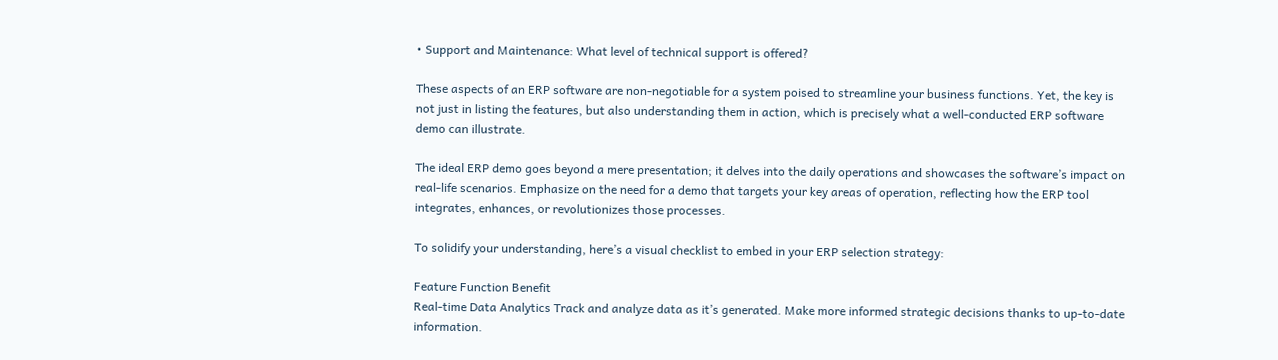• Support and Maintenance: What level of technical support is offered?

These aspects of an ERP software are non-negotiable for a system poised to streamline your business functions. Yet, the key is not just in listing the features, but also understanding them in action, which is precisely what a well-conducted ERP software demo can illustrate.

The ideal ERP demo goes beyond a mere presentation; it delves into the daily operations and showcases the software’s impact on real-life scenarios. Emphasize on the need for a demo that targets your key areas of operation, reflecting how the ERP tool integrates, enhances, or revolutionizes those processes.

To solidify your understanding, here’s a visual checklist to embed in your ERP selection strategy:

Feature Function Benefit
Real-time Data Analytics Track and analyze data as it’s generated. Make more informed strategic decisions thanks to up-to-date information.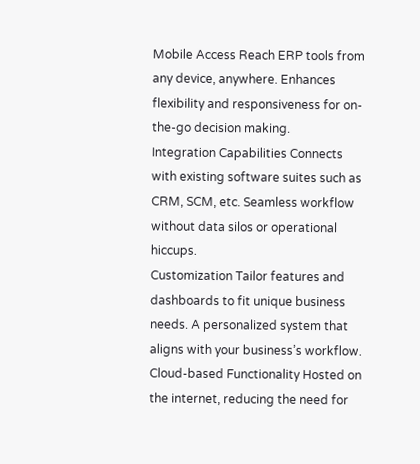Mobile Access Reach ERP tools from any device, anywhere. Enhances flexibility and responsiveness for on-the-go decision making.
Integration Capabilities Connects with existing software suites such as CRM, SCM, etc. Seamless workflow without data silos or operational hiccups.
Customization Tailor features and dashboards to fit unique business needs. A personalized system that aligns with your business’s workflow.
Cloud-based Functionality Hosted on the internet, reducing the need for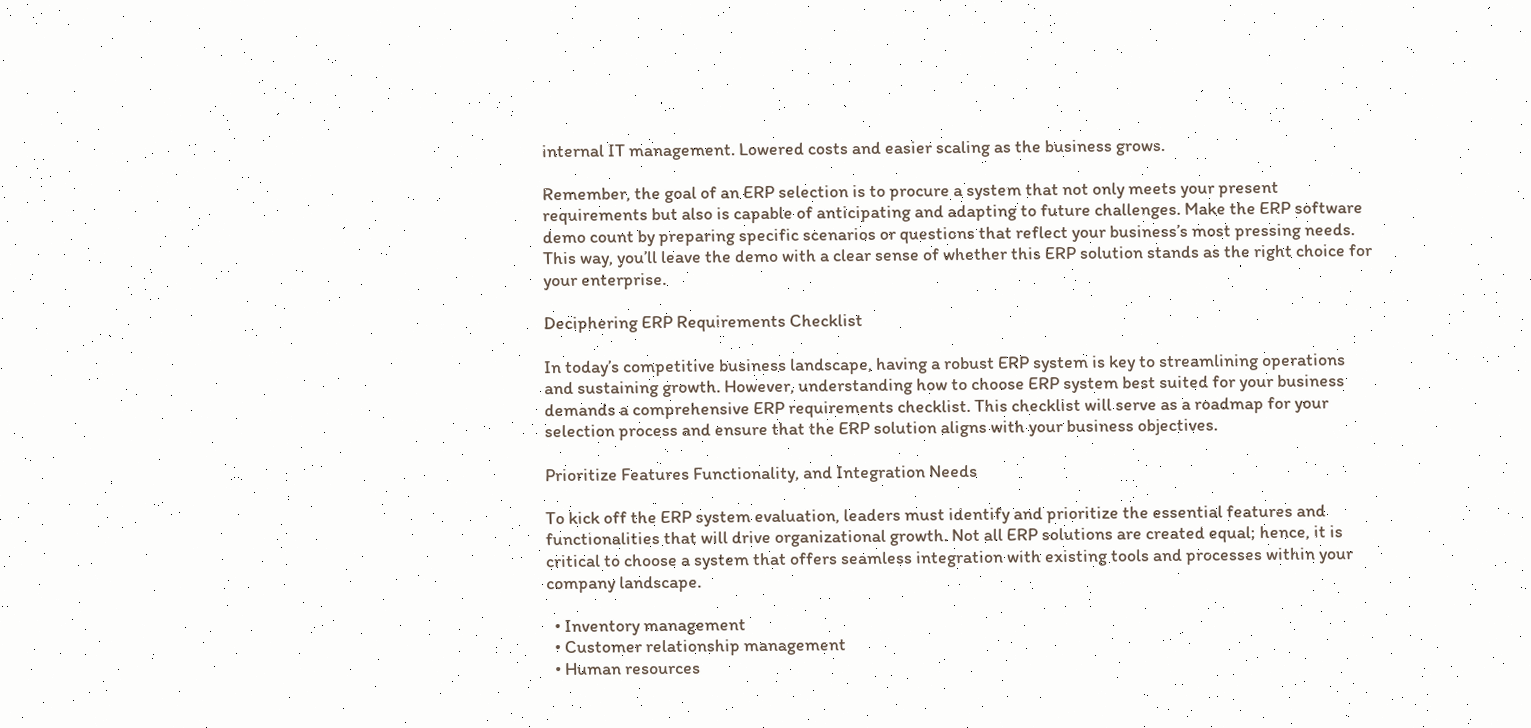internal IT management. Lowered costs and easier scaling as the business grows.

Remember, the goal of an ERP selection is to procure a system that not only meets your present requirements but also is capable of anticipating and adapting to future challenges. Make the ERP software demo count by preparing specific scenarios or questions that reflect your business’s most pressing needs. This way, you’ll leave the demo with a clear sense of whether this ERP solution stands as the right choice for your enterprise.

Deciphering ERP Requirements Checklist

In today’s competitive business landscape, having a robust ERP system is key to streamlining operations and sustaining growth. However, understanding how to choose ERP system best suited for your business demands a comprehensive ERP requirements checklist. This checklist will serve as a roadmap for your selection process and ensure that the ERP solution aligns with your business objectives.

Prioritize Features Functionality, and Integration Needs

To kick off the ERP system evaluation, leaders must identify and prioritize the essential features and functionalities that will drive organizational growth. Not all ERP solutions are created equal; hence, it is critical to choose a system that offers seamless integration with existing tools and processes within your company landscape.

  • Inventory management
  • Customer relationship management
  • Human resources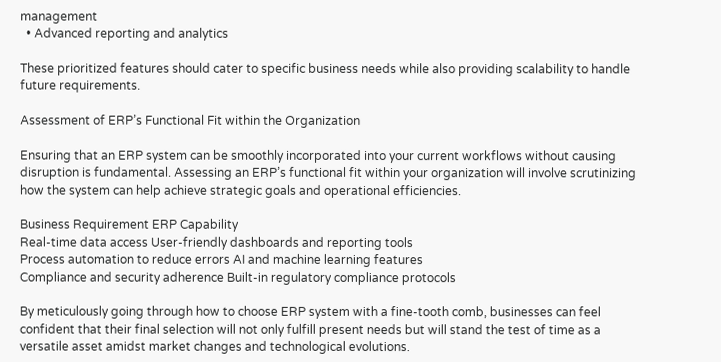management
  • Advanced reporting and analytics

These prioritized features should cater to specific business needs while also providing scalability to handle future requirements.

Assessment of ERP’s Functional Fit within the Organization

Ensuring that an ERP system can be smoothly incorporated into your current workflows without causing disruption is fundamental. Assessing an ERP’s functional fit within your organization will involve scrutinizing how the system can help achieve strategic goals and operational efficiencies.

Business Requirement ERP Capability
Real-time data access User-friendly dashboards and reporting tools
Process automation to reduce errors AI and machine learning features
Compliance and security adherence Built-in regulatory compliance protocols

By meticulously going through how to choose ERP system with a fine-tooth comb, businesses can feel confident that their final selection will not only fulfill present needs but will stand the test of time as a versatile asset amidst market changes and technological evolutions.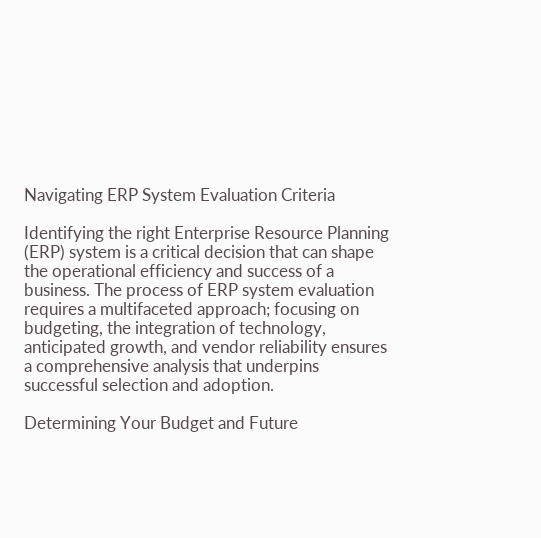Navigating ERP System Evaluation Criteria

Identifying the right Enterprise Resource Planning (ERP) system is a critical decision that can shape the operational efficiency and success of a business. The process of ERP system evaluation requires a multifaceted approach; focusing on budgeting, the integration of technology, anticipated growth, and vendor reliability ensures a comprehensive analysis that underpins successful selection and adoption.

Determining Your Budget and Future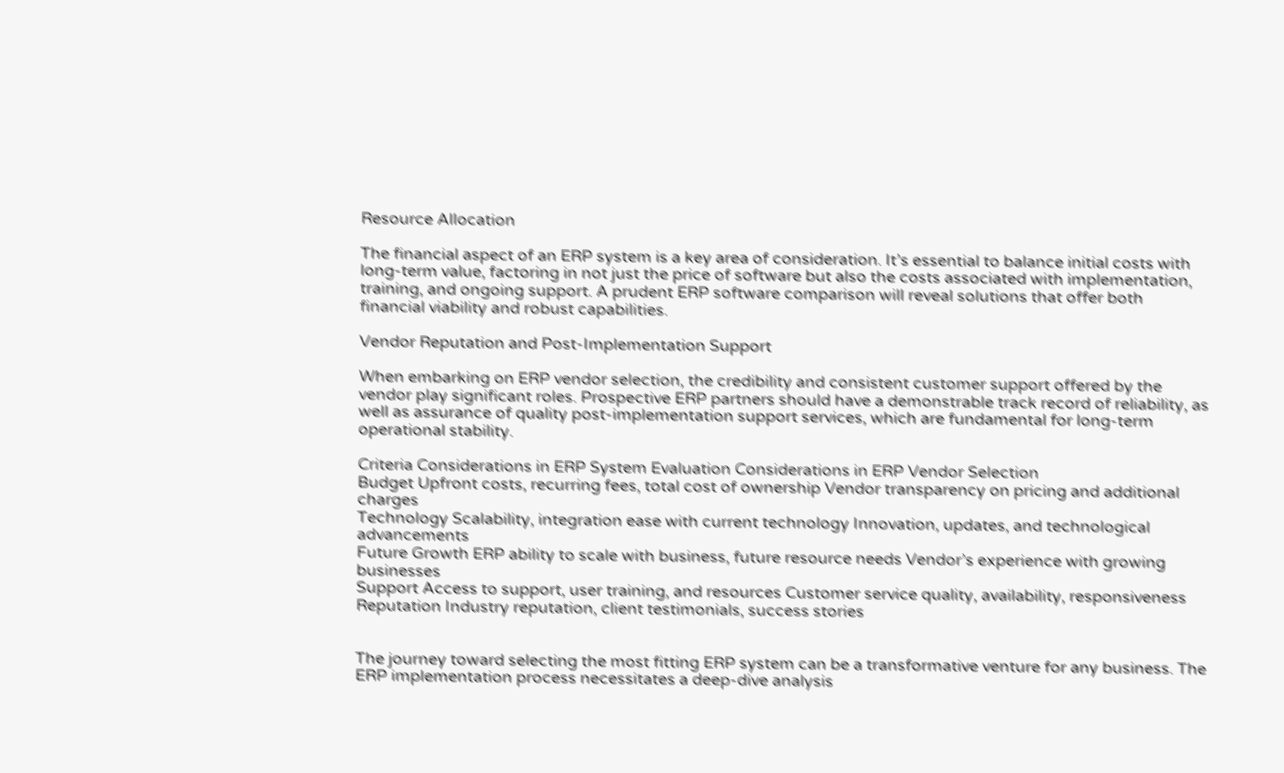Resource Allocation

The financial aspect of an ERP system is a key area of consideration. It’s essential to balance initial costs with long-term value, factoring in not just the price of software but also the costs associated with implementation, training, and ongoing support. A prudent ERP software comparison will reveal solutions that offer both financial viability and robust capabilities.

Vendor Reputation and Post-Implementation Support

When embarking on ERP vendor selection, the credibility and consistent customer support offered by the vendor play significant roles. Prospective ERP partners should have a demonstrable track record of reliability, as well as assurance of quality post-implementation support services, which are fundamental for long-term operational stability.

Criteria Considerations in ERP System Evaluation Considerations in ERP Vendor Selection
Budget Upfront costs, recurring fees, total cost of ownership Vendor transparency on pricing and additional charges
Technology Scalability, integration ease with current technology Innovation, updates, and technological advancements
Future Growth ERP ability to scale with business, future resource needs Vendor’s experience with growing businesses
Support Access to support, user training, and resources Customer service quality, availability, responsiveness
Reputation Industry reputation, client testimonials, success stories


The journey toward selecting the most fitting ERP system can be a transformative venture for any business. The ERP implementation process necessitates a deep-dive analysis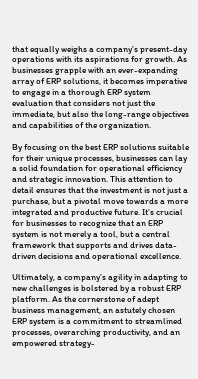that equally weighs a company’s present-day operations with its aspirations for growth. As businesses grapple with an ever-expanding array of ERP solutions, it becomes imperative to engage in a thorough ERP system evaluation that considers not just the immediate, but also the long-range objectives and capabilities of the organization.

By focusing on the best ERP solutions suitable for their unique processes, businesses can lay a solid foundation for operational efficiency and strategic innovation. This attention to detail ensures that the investment is not just a purchase, but a pivotal move towards a more integrated and productive future. It’s crucial for businesses to recognize that an ERP system is not merely a tool, but a central framework that supports and drives data-driven decisions and operational excellence.

Ultimately, a company’s agility in adapting to new challenges is bolstered by a robust ERP platform. As the cornerstone of adept business management, an astutely chosen ERP system is a commitment to streamlined processes, overarching productivity, and an empowered strategy-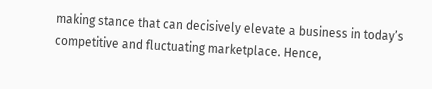making stance that can decisively elevate a business in today’s competitive and fluctuating marketplace. Hence,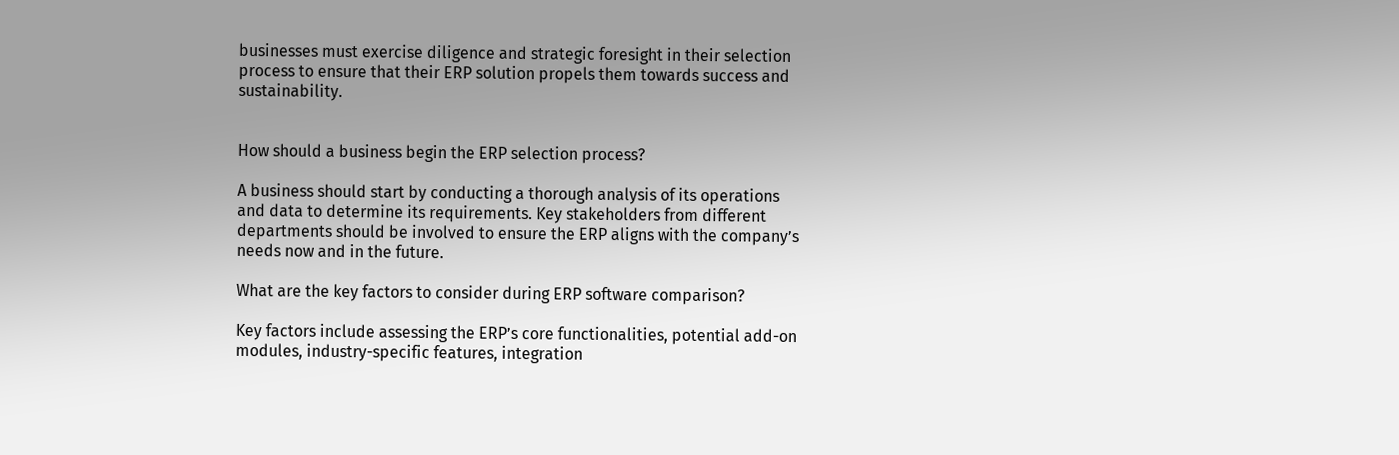businesses must exercise diligence and strategic foresight in their selection process to ensure that their ERP solution propels them towards success and sustainability.


How should a business begin the ERP selection process?

A business should start by conducting a thorough analysis of its operations and data to determine its requirements. Key stakeholders from different departments should be involved to ensure the ERP aligns with the company’s needs now and in the future.

What are the key factors to consider during ERP software comparison?

Key factors include assessing the ERP’s core functionalities, potential add-on modules, industry-specific features, integration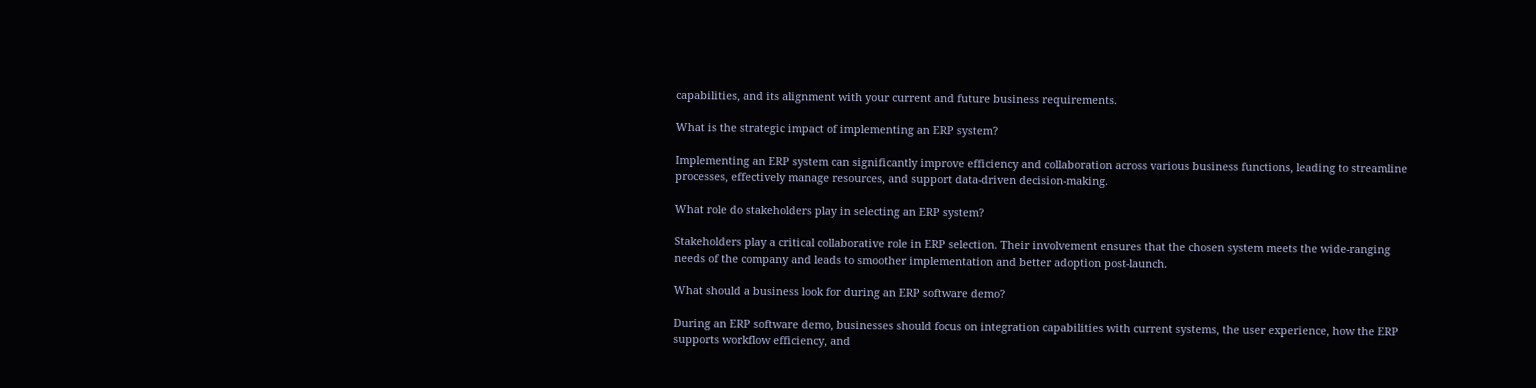capabilities, and its alignment with your current and future business requirements.

What is the strategic impact of implementing an ERP system?

Implementing an ERP system can significantly improve efficiency and collaboration across various business functions, leading to streamline processes, effectively manage resources, and support data-driven decision-making.

What role do stakeholders play in selecting an ERP system?

Stakeholders play a critical collaborative role in ERP selection. Their involvement ensures that the chosen system meets the wide-ranging needs of the company and leads to smoother implementation and better adoption post-launch.

What should a business look for during an ERP software demo?

During an ERP software demo, businesses should focus on integration capabilities with current systems, the user experience, how the ERP supports workflow efficiency, and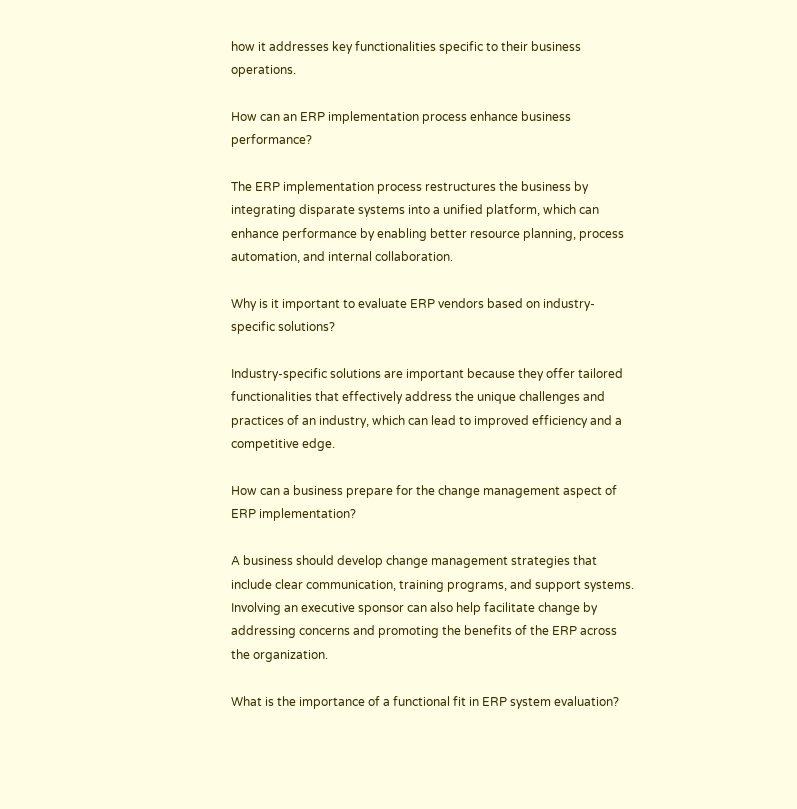how it addresses key functionalities specific to their business operations.

How can an ERP implementation process enhance business performance?

The ERP implementation process restructures the business by integrating disparate systems into a unified platform, which can enhance performance by enabling better resource planning, process automation, and internal collaboration.

Why is it important to evaluate ERP vendors based on industry-specific solutions?

Industry-specific solutions are important because they offer tailored functionalities that effectively address the unique challenges and practices of an industry, which can lead to improved efficiency and a competitive edge.

How can a business prepare for the change management aspect of ERP implementation?

A business should develop change management strategies that include clear communication, training programs, and support systems. Involving an executive sponsor can also help facilitate change by addressing concerns and promoting the benefits of the ERP across the organization.

What is the importance of a functional fit in ERP system evaluation?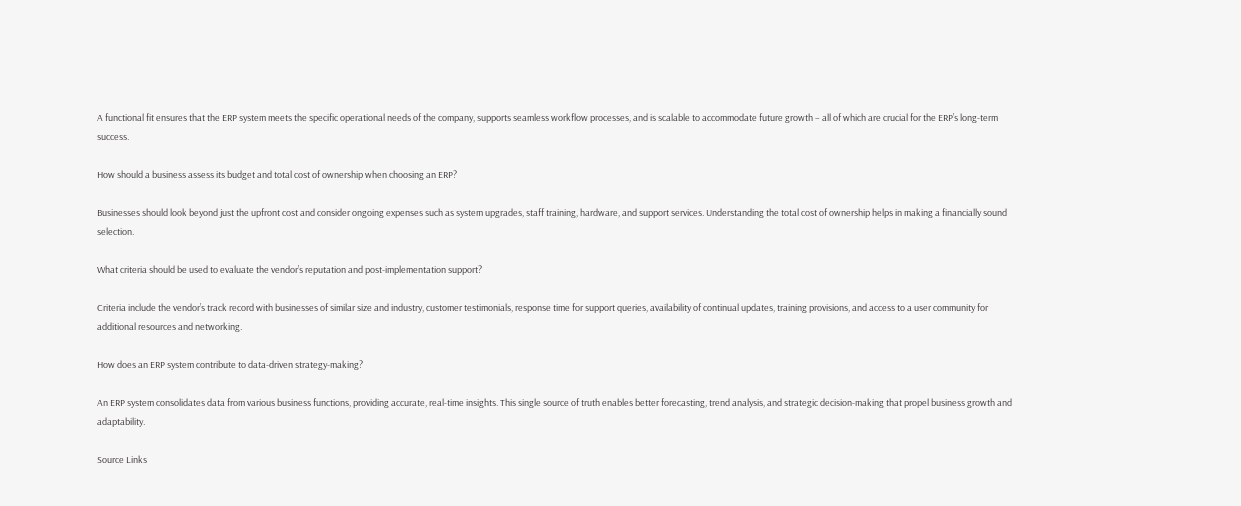A functional fit ensures that the ERP system meets the specific operational needs of the company, supports seamless workflow processes, and is scalable to accommodate future growth – all of which are crucial for the ERP’s long-term success.

How should a business assess its budget and total cost of ownership when choosing an ERP?

Businesses should look beyond just the upfront cost and consider ongoing expenses such as system upgrades, staff training, hardware, and support services. Understanding the total cost of ownership helps in making a financially sound selection.

What criteria should be used to evaluate the vendor’s reputation and post-implementation support?

Criteria include the vendor’s track record with businesses of similar size and industry, customer testimonials, response time for support queries, availability of continual updates, training provisions, and access to a user community for additional resources and networking.

How does an ERP system contribute to data-driven strategy-making?

An ERP system consolidates data from various business functions, providing accurate, real-time insights. This single source of truth enables better forecasting, trend analysis, and strategic decision-making that propel business growth and adaptability.

Source Links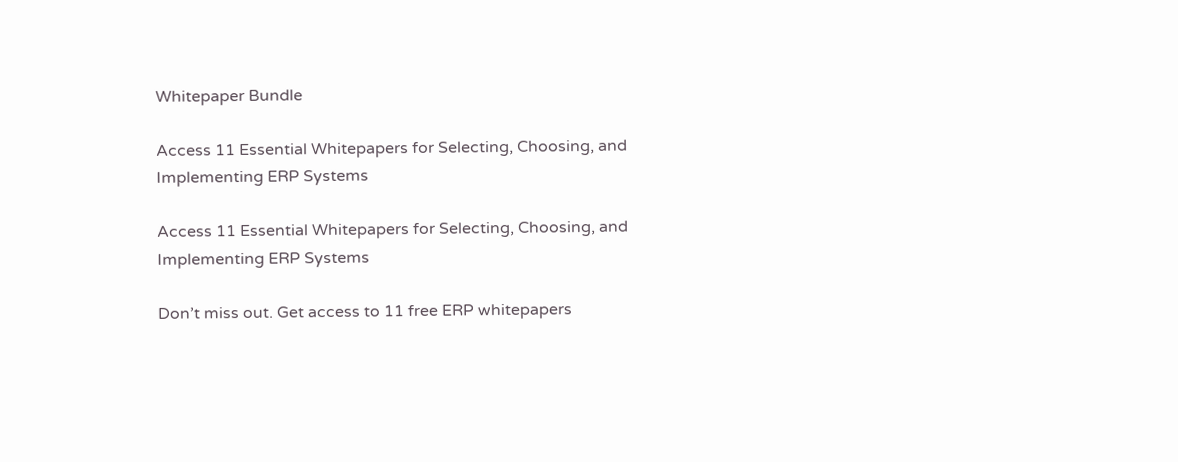Whitepaper Bundle

Access 11 Essential Whitepapers for Selecting, Choosing, and Implementing ERP Systems

Access 11 Essential Whitepapers for Selecting, Choosing, and Implementing ERP Systems

Don’t miss out. Get access to 11 free ERP whitepapers